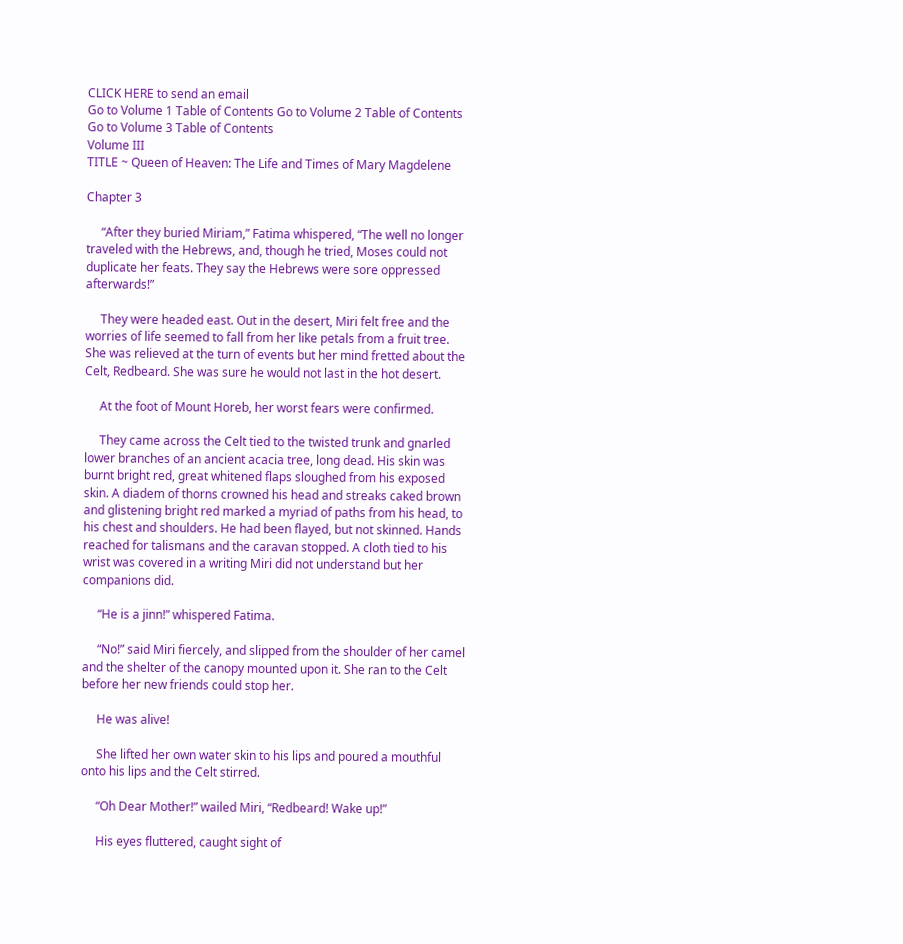CLICK HERE to send an email
Go to Volume 1 Table of Contents Go to Volume 2 Table of Contents Go to Volume 3 Table of Contents
Volume III
TITLE ~ Queen of Heaven: The Life and Times of Mary Magdelene

Chapter 3

     “After they buried Miriam,” Fatima whispered, “The well no longer traveled with the Hebrews, and, though he tried, Moses could not duplicate her feats. They say the Hebrews were sore oppressed afterwards!”

     They were headed east. Out in the desert, Miri felt free and the worries of life seemed to fall from her like petals from a fruit tree. She was relieved at the turn of events but her mind fretted about the Celt, Redbeard. She was sure he would not last in the hot desert.

     At the foot of Mount Horeb, her worst fears were confirmed.

     They came across the Celt tied to the twisted trunk and gnarled lower branches of an ancient acacia tree, long dead. His skin was burnt bright red, great whitened flaps sloughed from his exposed skin. A diadem of thorns crowned his head and streaks caked brown and glistening bright red marked a myriad of paths from his head, to his chest and shoulders. He had been flayed, but not skinned. Hands reached for talismans and the caravan stopped. A cloth tied to his wrist was covered in a writing Miri did not understand but her companions did.

     “He is a jinn!” whispered Fatima.

     “No!” said Miri fiercely, and slipped from the shoulder of her camel and the shelter of the canopy mounted upon it. She ran to the Celt before her new friends could stop her.

     He was alive!

     She lifted her own water skin to his lips and poured a mouthful onto his lips and the Celt stirred.

     “Oh Dear Mother!” wailed Miri, “Redbeard! Wake up!”

     His eyes fluttered, caught sight of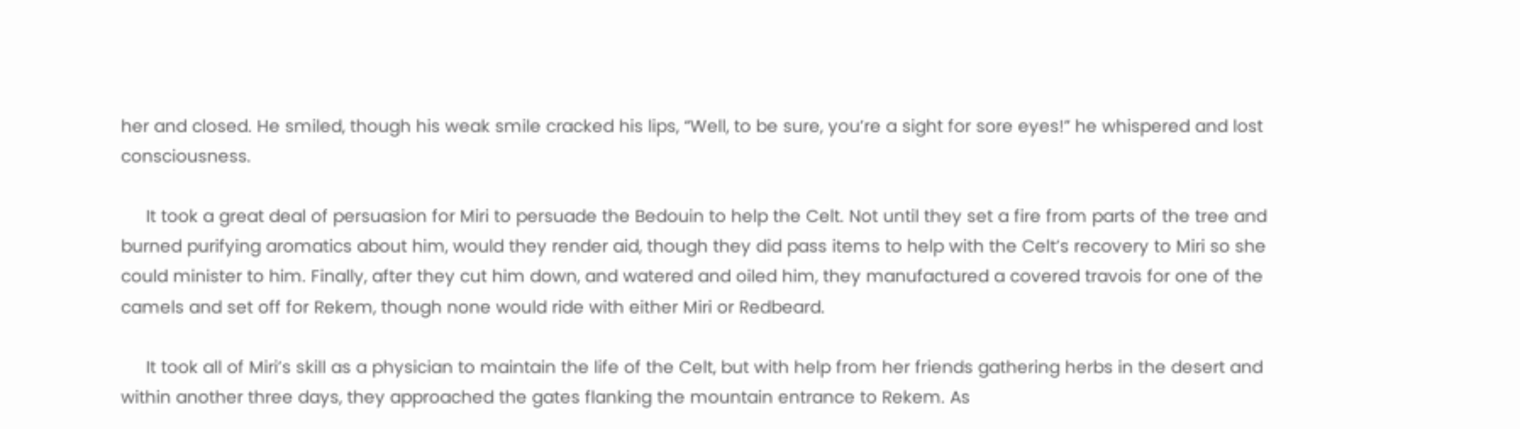her and closed. He smiled, though his weak smile cracked his lips, “Well, to be sure, you’re a sight for sore eyes!” he whispered and lost consciousness.

     It took a great deal of persuasion for Miri to persuade the Bedouin to help the Celt. Not until they set a fire from parts of the tree and burned purifying aromatics about him, would they render aid, though they did pass items to help with the Celt’s recovery to Miri so she could minister to him. Finally, after they cut him down, and watered and oiled him, they manufactured a covered travois for one of the camels and set off for Rekem, though none would ride with either Miri or Redbeard.

     It took all of Miri’s skill as a physician to maintain the life of the Celt, but with help from her friends gathering herbs in the desert and within another three days, they approached the gates flanking the mountain entrance to Rekem. As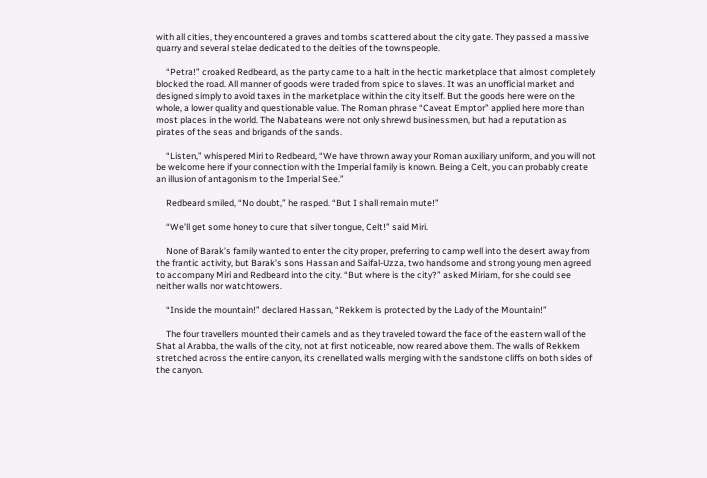with all cities, they encountered a graves and tombs scattered about the city gate. They passed a massive quarry and several stelae dedicated to the deities of the townspeople.

     “Petra!” croaked Redbeard, as the party came to a halt in the hectic marketplace that almost completely blocked the road. All manner of goods were traded from spice to slaves. It was an unofficial market and designed simply to avoid taxes in the marketplace within the city itself. But the goods here were on the whole, a lower quality and questionable value. The Roman phrase “Caveat Emptor” applied here more than most places in the world. The Nabateans were not only shrewd businessmen, but had a reputation as pirates of the seas and brigands of the sands.

     “Listen,” whispered Miri to Redbeard, “We have thrown away your Roman auxiliary uniform, and you will not be welcome here if your connection with the Imperial family is known. Being a Celt, you can probably create an illusion of antagonism to the Imperial See.”

     Redbeard smiled, “No doubt,” he rasped. “But I shall remain mute!”

     “We’ll get some honey to cure that silver tongue, Celt!” said Miri.

     None of Barak’s family wanted to enter the city proper, preferring to camp well into the desert away from the frantic activity, but Barak’s sons Hassan and Saifal-Uzza, two handsome and strong young men agreed to accompany Miri and Redbeard into the city. “But where is the city?” asked Miriam, for she could see neither walls nor watchtowers.

     “Inside the mountain!” declared Hassan, “Rekkem is protected by the Lady of the Mountain!”

     The four travellers mounted their camels and as they traveled toward the face of the eastern wall of the Shat al Arabba, the walls of the city, not at first noticeable, now reared above them. The walls of Rekkem stretched across the entire canyon, its crenellated walls merging with the sandstone cliffs on both sides of the canyon.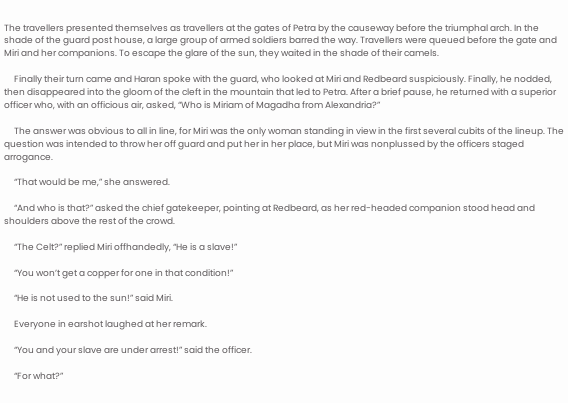The travellers presented themselves as travellers at the gates of Petra by the causeway before the triumphal arch. In the shade of the guard post house, a large group of armed soldiers barred the way. Travellers were queued before the gate and Miri and her companions. To escape the glare of the sun, they waited in the shade of their camels.

     Finally their turn came and Haran spoke with the guard, who looked at Miri and Redbeard suspiciously. Finally, he nodded, then disappeared into the gloom of the cleft in the mountain that led to Petra. After a brief pause, he returned with a superior officer who, with an officious air, asked, “Who is Miriam of Magadha from Alexandria?”

     The answer was obvious to all in line, for Miri was the only woman standing in view in the first several cubits of the lineup. The question was intended to throw her off guard and put her in her place, but Miri was nonplussed by the officers staged arrogance.

     “That would be me,” she answered.

     “And who is that?” asked the chief gatekeeper, pointing at Redbeard, as her red-headed companion stood head and shoulders above the rest of the crowd.

     “The Celt?” replied Miri offhandedly, “He is a slave!”

     “You won’t get a copper for one in that condition!”

     “He is not used to the sun!” said Miri.

     Everyone in earshot laughed at her remark.

     “You and your slave are under arrest!” said the officer.

     “For what?”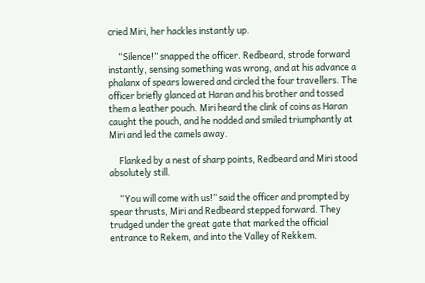cried Miri, her hackles instantly up.

     “Silence!” snapped the officer. Redbeard, strode forward instantly, sensing something was wrong, and at his advance a phalanx of spears lowered and circled the four travellers. The officer briefly glanced at Haran and his brother and tossed them a leather pouch. Miri heard the clink of coins as Haran caught the pouch, and he nodded and smiled triumphantly at Miri and led the camels away.

     Flanked by a nest of sharp points, Redbeard and Miri stood absolutely still.

     “You will come with us!” said the officer and prompted by spear thrusts, Miri and Redbeard stepped forward. They trudged under the great gate that marked the official entrance to Rekem, and into the Valley of Rekkem.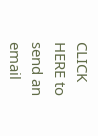CLICK HERE to send an email